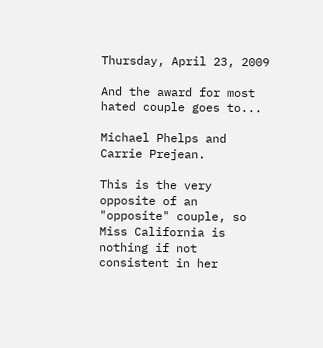Thursday, April 23, 2009

And the award for most hated couple goes to...

Michael Phelps and Carrie Prejean.

This is the very opposite of an "opposite" couple, so Miss California is nothing if not consistent in her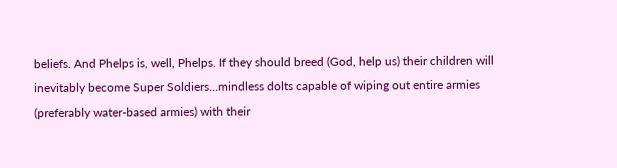beliefs. And Phelps is, well, Phelps. If they should breed (God, help us) their children will inevitably become Super Soldiers...mindless dolts capable of wiping out entire armies (preferably water-based armies) with their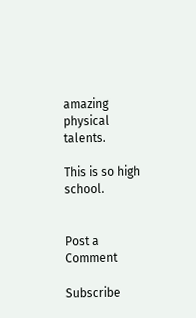amazing physical talents.

This is so high school.


Post a Comment

Subscribe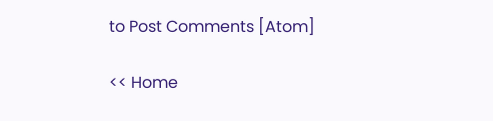to Post Comments [Atom]

<< Home